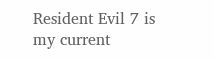Resident Evil 7 is my current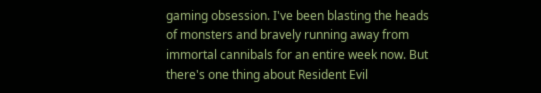gaming obsession. I've been blasting the heads of monsters and bravely running away from immortal cannibals for an entire week now. But there's one thing about Resident Evil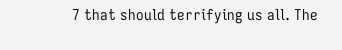7 that should terrifying us all. The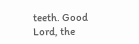teeth. Good Lord, the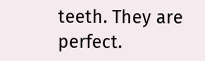teeth. They are perfect.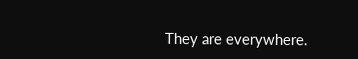They are everywhere.